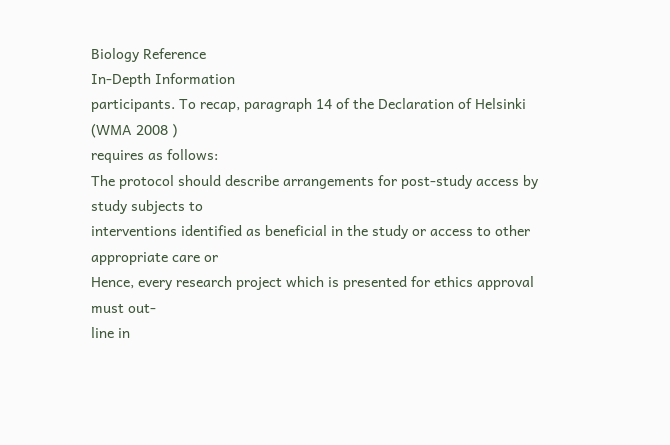Biology Reference
In-Depth Information
participants. To recap, paragraph 14 of the Declaration of Helsinki (WMA 2008 )
requires as follows:
The protocol should describe arrangements for post-study access by study subjects to
interventions identified as beneficial in the study or access to other appropriate care or
Hence, every research project which is presented for ethics approval must out-
line in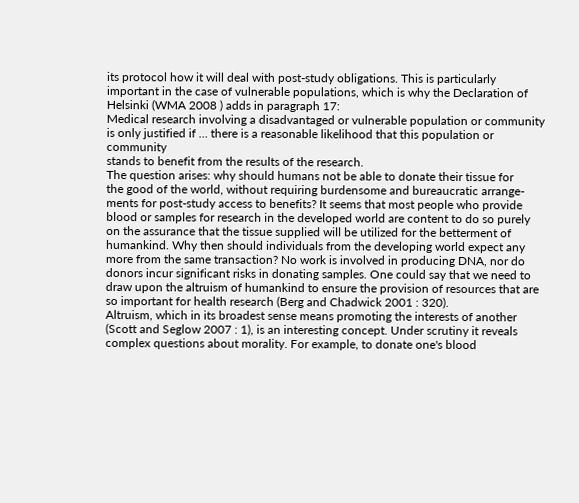its protocol how it will deal with post-study obligations. This is particularly
important in the case of vulnerable populations, which is why the Declaration of
Helsinki (WMA 2008 ) adds in paragraph 17:
Medical research involving a disadvantaged or vulnerable population or community
is only justified if … there is a reasonable likelihood that this population or community
stands to benefit from the results of the research.
The question arises: why should humans not be able to donate their tissue for
the good of the world, without requiring burdensome and bureaucratic arrange-
ments for post-study access to benefits? It seems that most people who provide
blood or samples for research in the developed world are content to do so purely
on the assurance that the tissue supplied will be utilized for the betterment of
humankind. Why then should individuals from the developing world expect any
more from the same transaction? No work is involved in producing DNA, nor do
donors incur significant risks in donating samples. One could say that we need to
draw upon the altruism of humankind to ensure the provision of resources that are
so important for health research (Berg and Chadwick 2001 : 320).
Altruism, which in its broadest sense means promoting the interests of another
(Scott and Seglow 2007 : 1), is an interesting concept. Under scrutiny it reveals
complex questions about morality. For example, to donate one's blood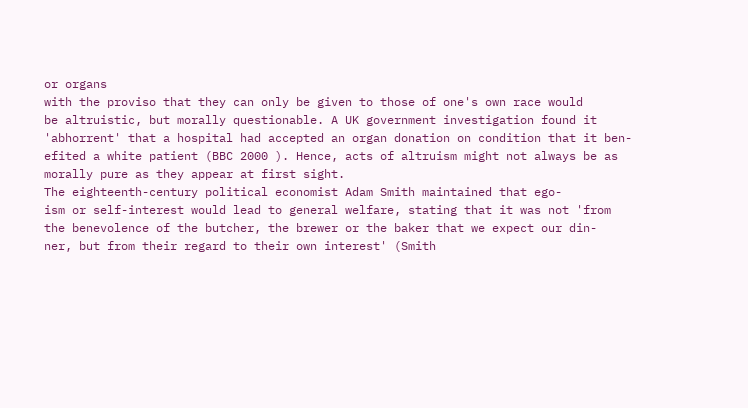or organs
with the proviso that they can only be given to those of one's own race would
be altruistic, but morally questionable. A UK government investigation found it
'abhorrent' that a hospital had accepted an organ donation on condition that it ben-
efited a white patient (BBC 2000 ). Hence, acts of altruism might not always be as
morally pure as they appear at first sight.
The eighteenth-century political economist Adam Smith maintained that ego-
ism or self-interest would lead to general welfare, stating that it was not 'from
the benevolence of the butcher, the brewer or the baker that we expect our din-
ner, but from their regard to their own interest' (Smith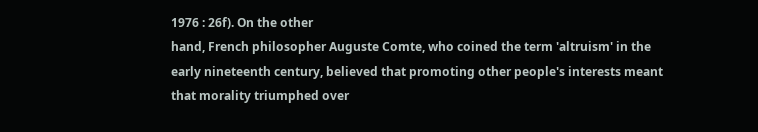1976 : 26f). On the other
hand, French philosopher Auguste Comte, who coined the term 'altruism' in the
early nineteenth century, believed that promoting other people's interests meant
that morality triumphed over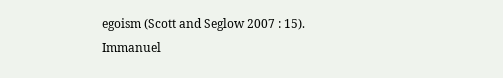egoism (Scott and Seglow 2007 : 15). Immanuel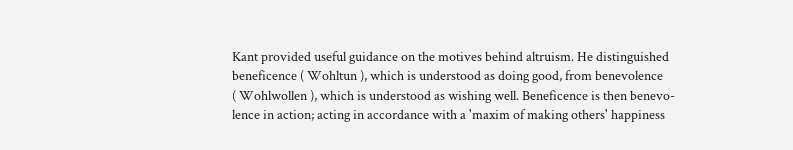Kant provided useful guidance on the motives behind altruism. He distinguished
beneficence ( Wohltun ), which is understood as doing good, from benevolence
( Wohlwollen ), which is understood as wishing well. Beneficence is then benevo-
lence in action; acting in accordance with a 'maxim of making others' happiness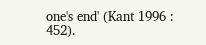one's end' (Kant 1996 : 452).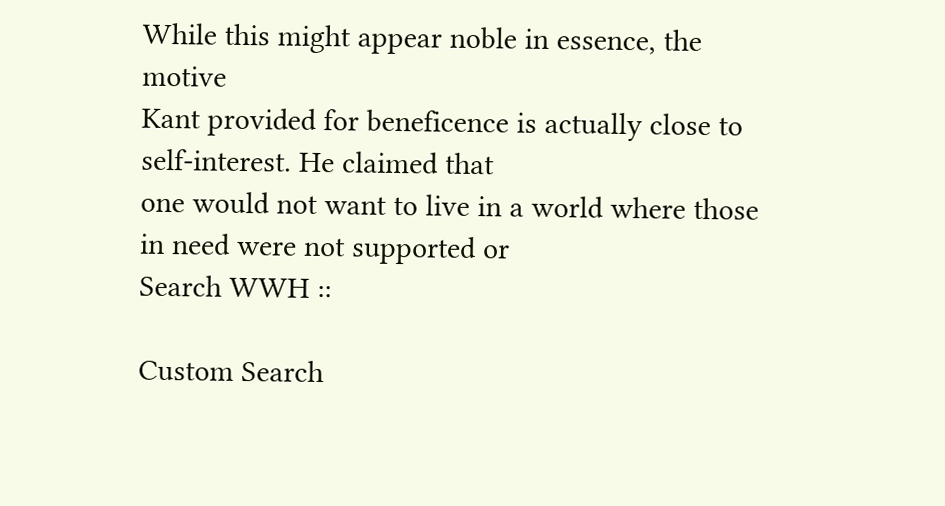While this might appear noble in essence, the motive
Kant provided for beneficence is actually close to self-interest. He claimed that
one would not want to live in a world where those in need were not supported or
Search WWH ::

Custom Search